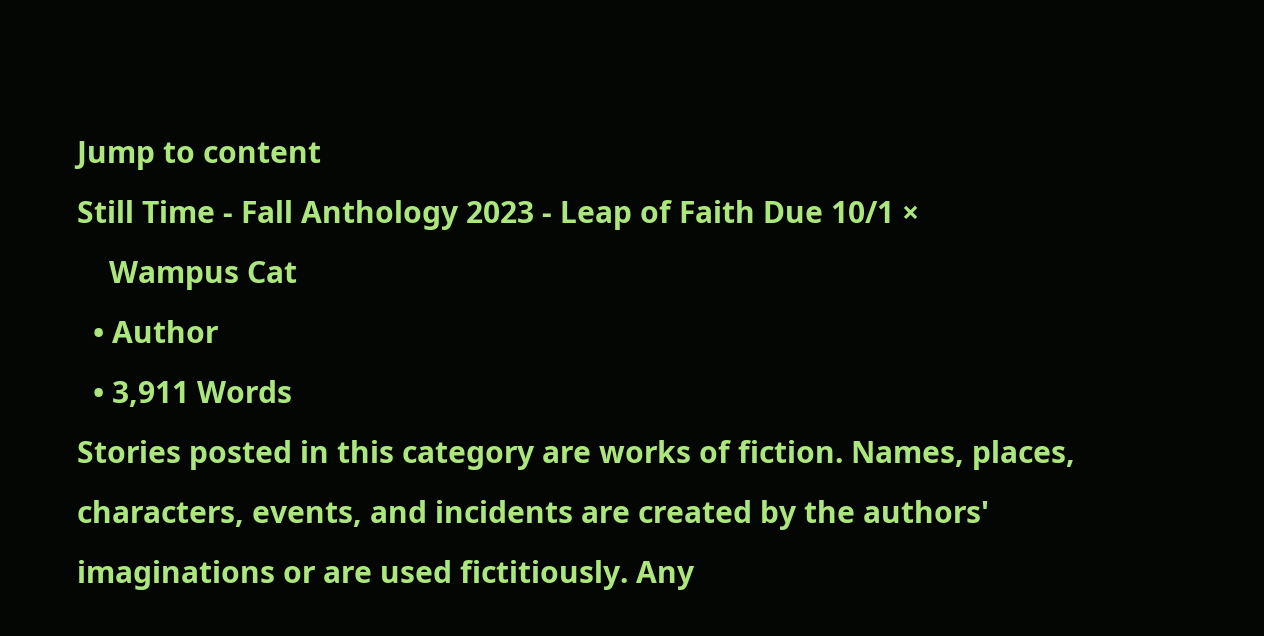Jump to content
Still Time - Fall Anthology 2023 - Leap of Faith Due 10/1 ×
    Wampus Cat
  • Author
  • 3,911 Words
Stories posted in this category are works of fiction. Names, places, characters, events, and incidents are created by the authors' imaginations or are used fictitiously. Any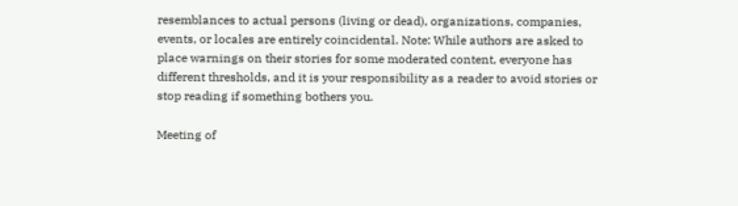resemblances to actual persons (living or dead), organizations, companies, events, or locales are entirely coincidental. Note: While authors are asked to place warnings on their stories for some moderated content, everyone has different thresholds, and it is your responsibility as a reader to avoid stories or stop reading if something bothers you.

Meeting of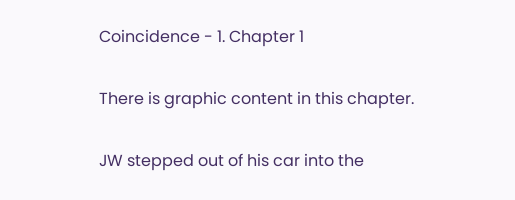Coincidence - 1. Chapter 1

There is graphic content in this chapter.

JW stepped out of his car into the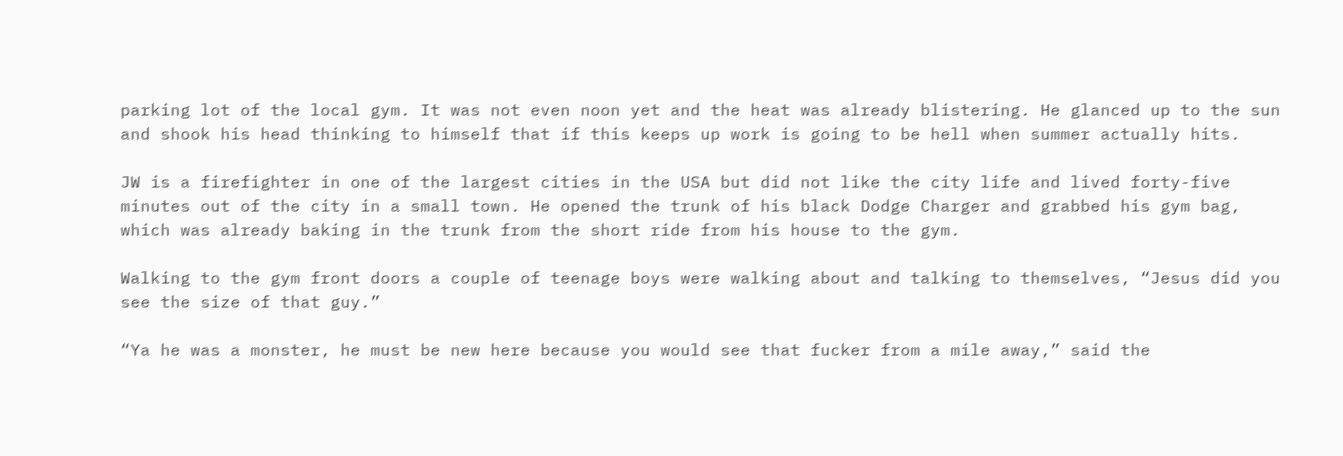parking lot of the local gym. It was not even noon yet and the heat was already blistering. He glanced up to the sun and shook his head thinking to himself that if this keeps up work is going to be hell when summer actually hits.

JW is a firefighter in one of the largest cities in the USA but did not like the city life and lived forty-five minutes out of the city in a small town. He opened the trunk of his black Dodge Charger and grabbed his gym bag, which was already baking in the trunk from the short ride from his house to the gym.

Walking to the gym front doors a couple of teenage boys were walking about and talking to themselves, “Jesus did you see the size of that guy.”

“Ya he was a monster, he must be new here because you would see that fucker from a mile away,” said the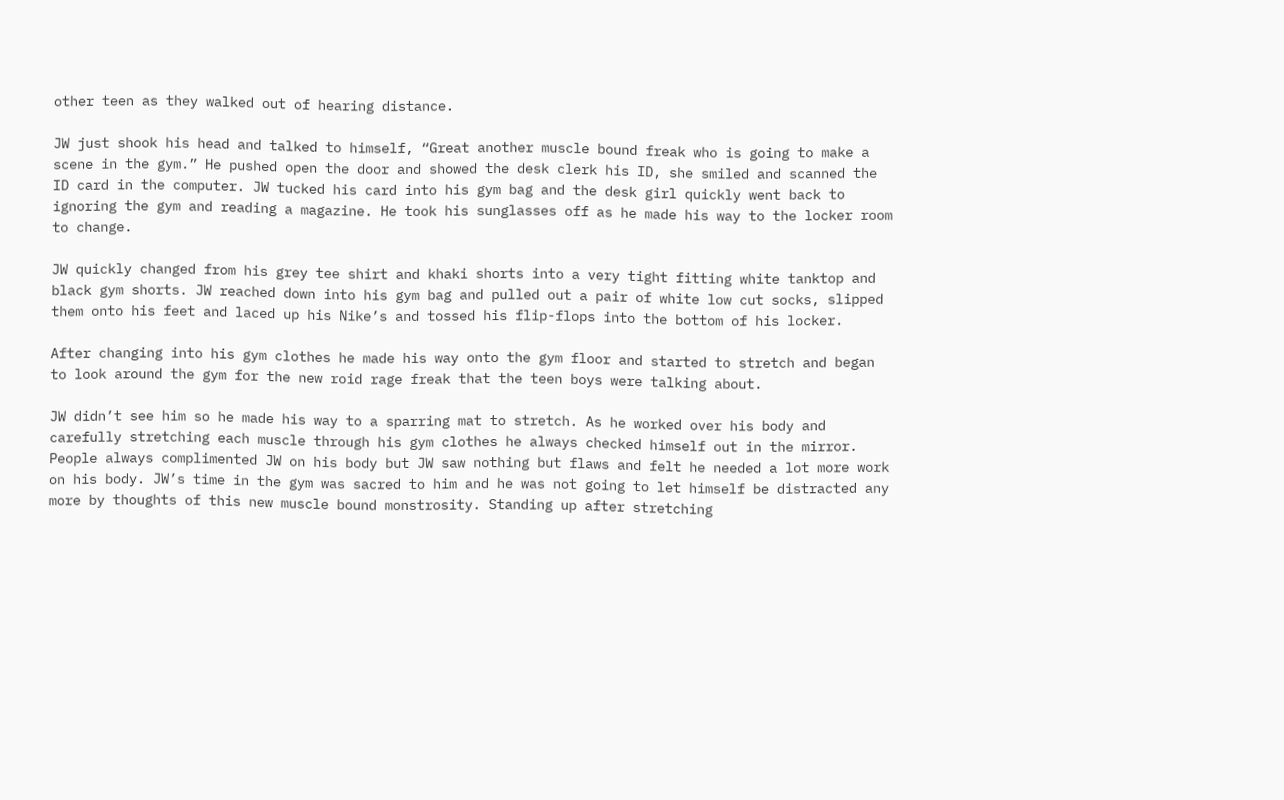other teen as they walked out of hearing distance.

JW just shook his head and talked to himself, “Great another muscle bound freak who is going to make a scene in the gym.” He pushed open the door and showed the desk clerk his ID, she smiled and scanned the ID card in the computer. JW tucked his card into his gym bag and the desk girl quickly went back to ignoring the gym and reading a magazine. He took his sunglasses off as he made his way to the locker room to change.

JW quickly changed from his grey tee shirt and khaki shorts into a very tight fitting white tanktop and black gym shorts. JW reached down into his gym bag and pulled out a pair of white low cut socks, slipped them onto his feet and laced up his Nike’s and tossed his flip-flops into the bottom of his locker.

After changing into his gym clothes he made his way onto the gym floor and started to stretch and began to look around the gym for the new roid rage freak that the teen boys were talking about.

JW didn’t see him so he made his way to a sparring mat to stretch. As he worked over his body and carefully stretching each muscle through his gym clothes he always checked himself out in the mirror. People always complimented JW on his body but JW saw nothing but flaws and felt he needed a lot more work on his body. JW’s time in the gym was sacred to him and he was not going to let himself be distracted any more by thoughts of this new muscle bound monstrosity. Standing up after stretching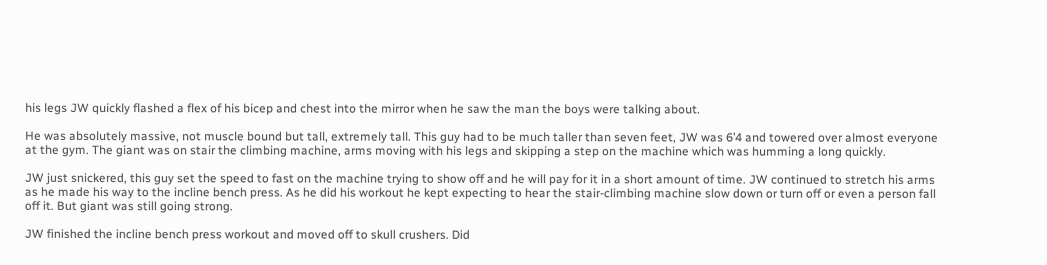his legs JW quickly flashed a flex of his bicep and chest into the mirror when he saw the man the boys were talking about.

He was absolutely massive, not muscle bound but tall, extremely tall. This guy had to be much taller than seven feet, JW was 6’4 and towered over almost everyone at the gym. The giant was on stair the climbing machine, arms moving with his legs and skipping a step on the machine which was humming a long quickly.

JW just snickered, this guy set the speed to fast on the machine trying to show off and he will pay for it in a short amount of time. JW continued to stretch his arms as he made his way to the incline bench press. As he did his workout he kept expecting to hear the stair-climbing machine slow down or turn off or even a person fall off it. But giant was still going strong.

JW finished the incline bench press workout and moved off to skull crushers. Did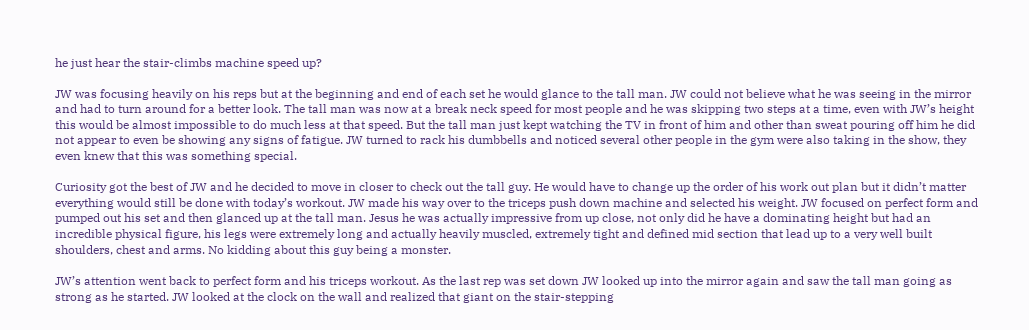he just hear the stair-climbs machine speed up?

JW was focusing heavily on his reps but at the beginning and end of each set he would glance to the tall man. JW could not believe what he was seeing in the mirror and had to turn around for a better look. The tall man was now at a break neck speed for most people and he was skipping two steps at a time, even with JW’s height this would be almost impossible to do much less at that speed. But the tall man just kept watching the TV in front of him and other than sweat pouring off him he did not appear to even be showing any signs of fatigue. JW turned to rack his dumbbells and noticed several other people in the gym were also taking in the show, they even knew that this was something special.

Curiosity got the best of JW and he decided to move in closer to check out the tall guy. He would have to change up the order of his work out plan but it didn’t matter everything would still be done with today’s workout. JW made his way over to the triceps push down machine and selected his weight. JW focused on perfect form and pumped out his set and then glanced up at the tall man. Jesus he was actually impressive from up close, not only did he have a dominating height but had an incredible physical figure, his legs were extremely long and actually heavily muscled, extremely tight and defined mid section that lead up to a very well built shoulders, chest and arms. No kidding about this guy being a monster.

JW’s attention went back to perfect form and his triceps workout. As the last rep was set down JW looked up into the mirror again and saw the tall man going as strong as he started. JW looked at the clock on the wall and realized that giant on the stair-stepping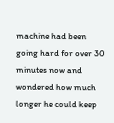machine had been going hard for over 30 minutes now and wondered how much longer he could keep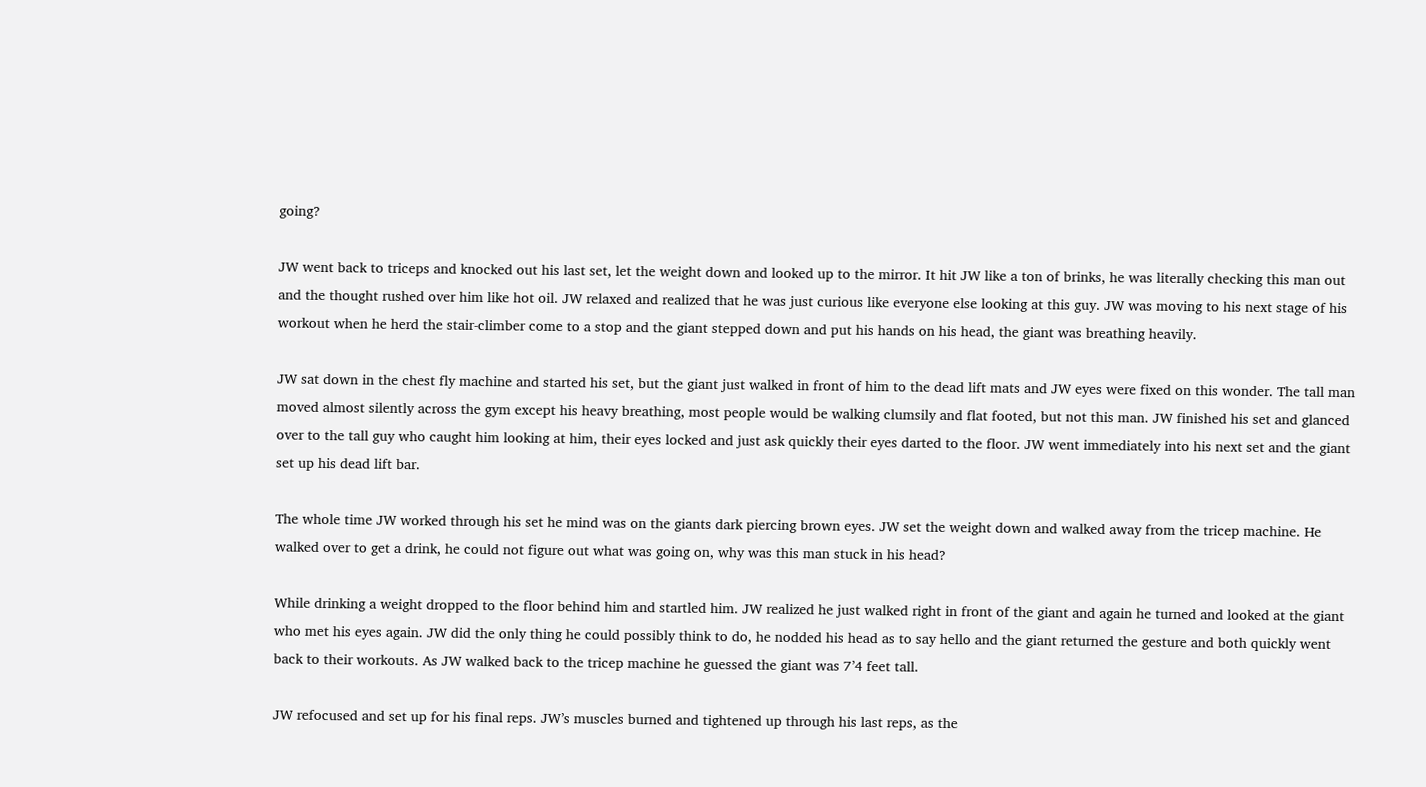going?

JW went back to triceps and knocked out his last set, let the weight down and looked up to the mirror. It hit JW like a ton of brinks, he was literally checking this man out and the thought rushed over him like hot oil. JW relaxed and realized that he was just curious like everyone else looking at this guy. JW was moving to his next stage of his workout when he herd the stair-climber come to a stop and the giant stepped down and put his hands on his head, the giant was breathing heavily.

JW sat down in the chest fly machine and started his set, but the giant just walked in front of him to the dead lift mats and JW eyes were fixed on this wonder. The tall man moved almost silently across the gym except his heavy breathing, most people would be walking clumsily and flat footed, but not this man. JW finished his set and glanced over to the tall guy who caught him looking at him, their eyes locked and just ask quickly their eyes darted to the floor. JW went immediately into his next set and the giant set up his dead lift bar.

The whole time JW worked through his set he mind was on the giants dark piercing brown eyes. JW set the weight down and walked away from the tricep machine. He walked over to get a drink, he could not figure out what was going on, why was this man stuck in his head?

While drinking a weight dropped to the floor behind him and startled him. JW realized he just walked right in front of the giant and again he turned and looked at the giant who met his eyes again. JW did the only thing he could possibly think to do, he nodded his head as to say hello and the giant returned the gesture and both quickly went back to their workouts. As JW walked back to the tricep machine he guessed the giant was 7’4 feet tall.

JW refocused and set up for his final reps. JW’s muscles burned and tightened up through his last reps, as the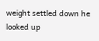weight settled down he looked up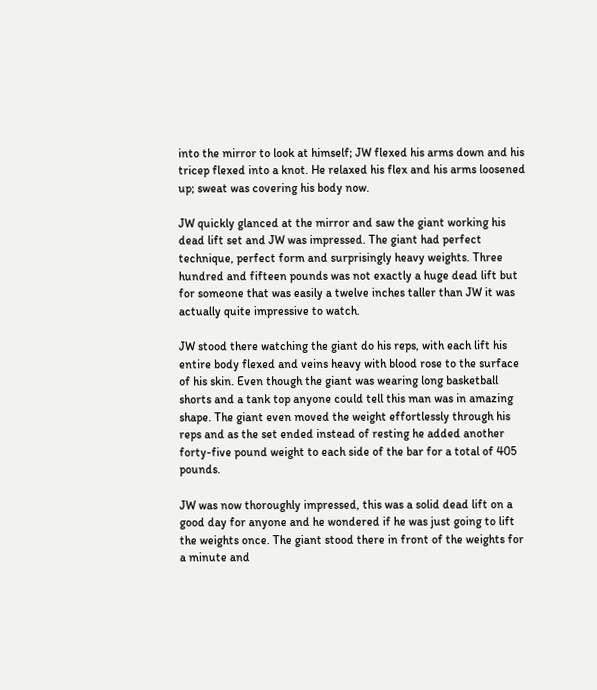into the mirror to look at himself; JW flexed his arms down and his tricep flexed into a knot. He relaxed his flex and his arms loosened up; sweat was covering his body now.

JW quickly glanced at the mirror and saw the giant working his dead lift set and JW was impressed. The giant had perfect technique, perfect form and surprisingly heavy weights. Three hundred and fifteen pounds was not exactly a huge dead lift but for someone that was easily a twelve inches taller than JW it was actually quite impressive to watch.

JW stood there watching the giant do his reps, with each lift his entire body flexed and veins heavy with blood rose to the surface of his skin. Even though the giant was wearing long basketball shorts and a tank top anyone could tell this man was in amazing shape. The giant even moved the weight effortlessly through his reps and as the set ended instead of resting he added another forty-five pound weight to each side of the bar for a total of 405 pounds.

JW was now thoroughly impressed, this was a solid dead lift on a good day for anyone and he wondered if he was just going to lift the weights once. The giant stood there in front of the weights for a minute and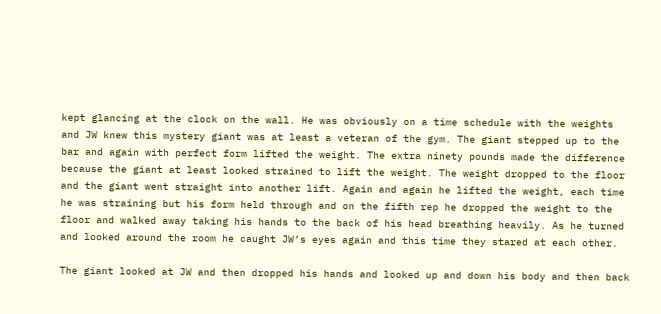kept glancing at the clock on the wall. He was obviously on a time schedule with the weights and JW knew this mystery giant was at least a veteran of the gym. The giant stepped up to the bar and again with perfect form lifted the weight. The extra ninety pounds made the difference because the giant at least looked strained to lift the weight. The weight dropped to the floor and the giant went straight into another lift. Again and again he lifted the weight, each time he was straining but his form held through and on the fifth rep he dropped the weight to the floor and walked away taking his hands to the back of his head breathing heavily. As he turned and looked around the room he caught JW’s eyes again and this time they stared at each other.

The giant looked at JW and then dropped his hands and looked up and down his body and then back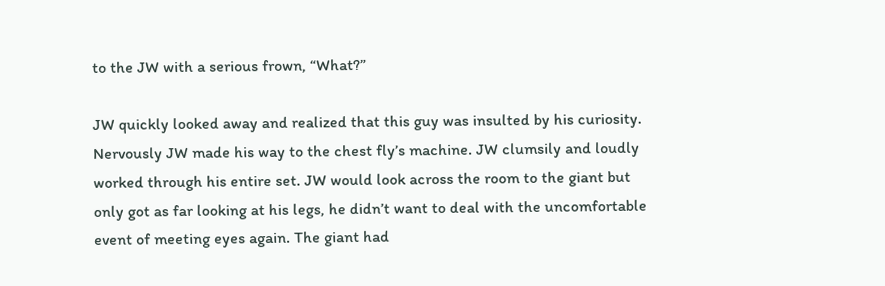to the JW with a serious frown, “What?”

JW quickly looked away and realized that this guy was insulted by his curiosity. Nervously JW made his way to the chest fly’s machine. JW clumsily and loudly worked through his entire set. JW would look across the room to the giant but only got as far looking at his legs, he didn’t want to deal with the uncomfortable event of meeting eyes again. The giant had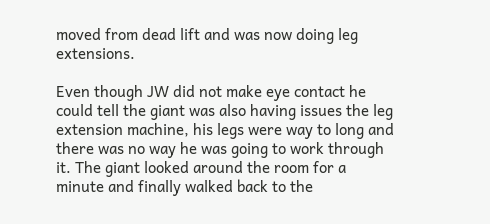moved from dead lift and was now doing leg extensions.

Even though JW did not make eye contact he could tell the giant was also having issues the leg extension machine, his legs were way to long and there was no way he was going to work through it. The giant looked around the room for a minute and finally walked back to the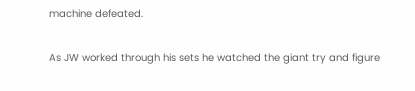machine defeated.

As JW worked through his sets he watched the giant try and figure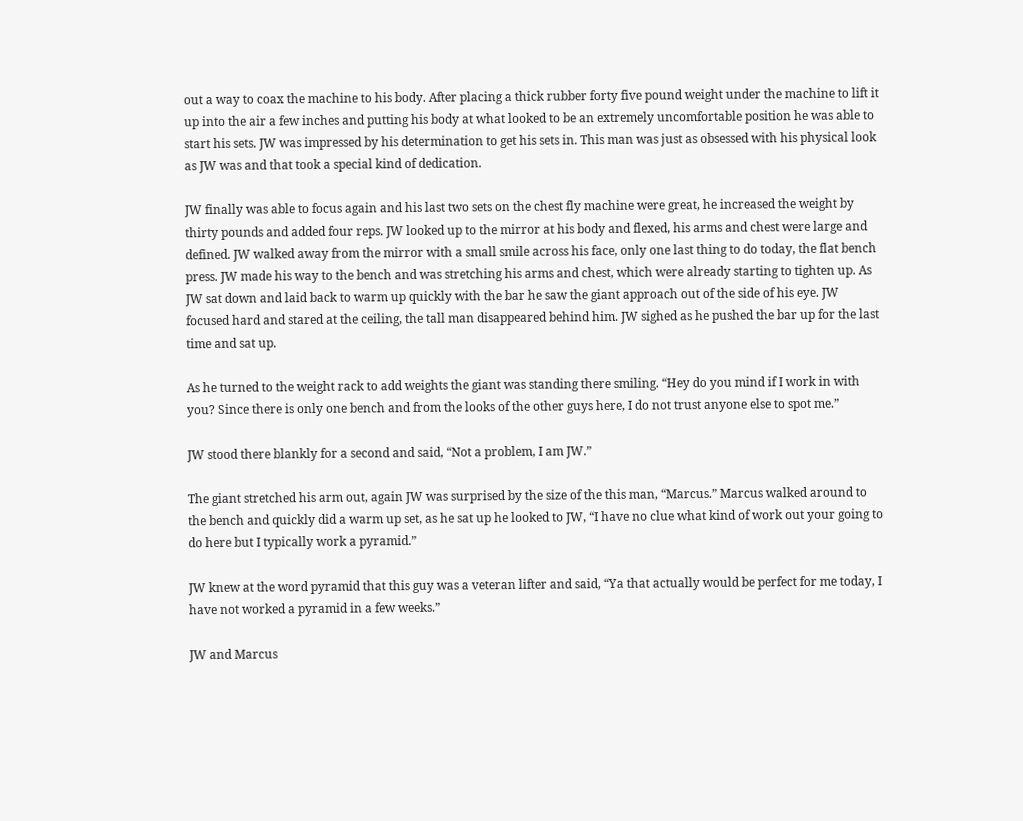out a way to coax the machine to his body. After placing a thick rubber forty five pound weight under the machine to lift it up into the air a few inches and putting his body at what looked to be an extremely uncomfortable position he was able to start his sets. JW was impressed by his determination to get his sets in. This man was just as obsessed with his physical look as JW was and that took a special kind of dedication.

JW finally was able to focus again and his last two sets on the chest fly machine were great, he increased the weight by thirty pounds and added four reps. JW looked up to the mirror at his body and flexed, his arms and chest were large and defined. JW walked away from the mirror with a small smile across his face, only one last thing to do today, the flat bench press. JW made his way to the bench and was stretching his arms and chest, which were already starting to tighten up. As JW sat down and laid back to warm up quickly with the bar he saw the giant approach out of the side of his eye. JW focused hard and stared at the ceiling, the tall man disappeared behind him. JW sighed as he pushed the bar up for the last time and sat up.

As he turned to the weight rack to add weights the giant was standing there smiling. “Hey do you mind if I work in with you? Since there is only one bench and from the looks of the other guys here, I do not trust anyone else to spot me.”

JW stood there blankly for a second and said, “Not a problem, I am JW.”

The giant stretched his arm out, again JW was surprised by the size of the this man, “Marcus.” Marcus walked around to the bench and quickly did a warm up set, as he sat up he looked to JW, “I have no clue what kind of work out your going to do here but I typically work a pyramid.”

JW knew at the word pyramid that this guy was a veteran lifter and said, “Ya that actually would be perfect for me today, I have not worked a pyramid in a few weeks.”

JW and Marcus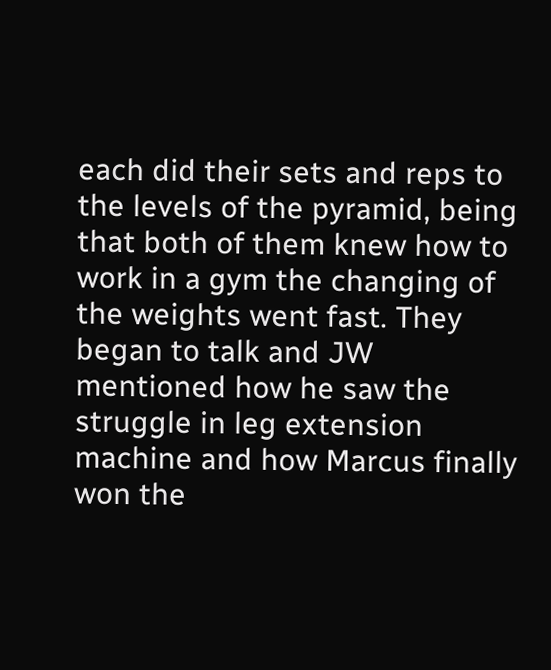each did their sets and reps to the levels of the pyramid, being that both of them knew how to work in a gym the changing of the weights went fast. They began to talk and JW mentioned how he saw the struggle in leg extension machine and how Marcus finally won the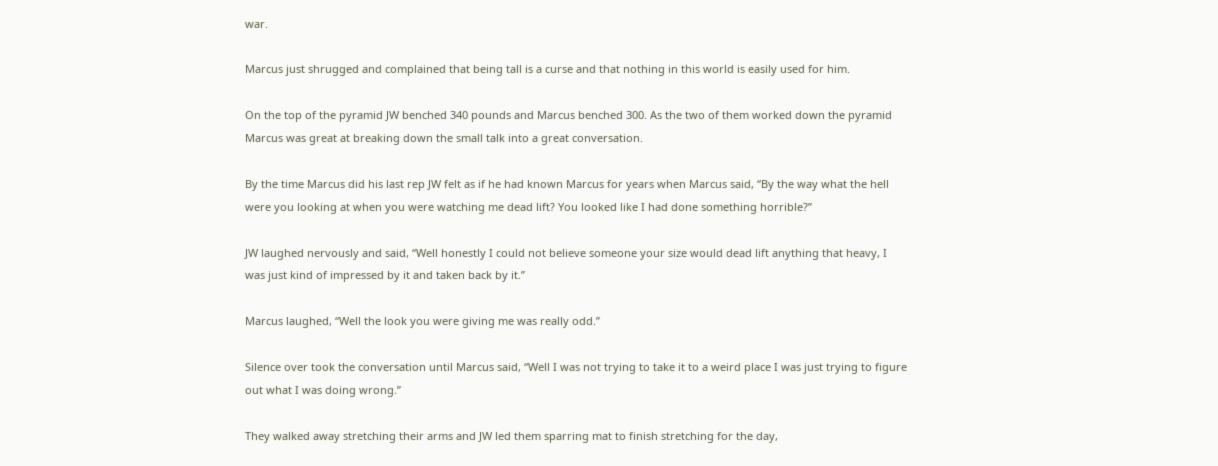war.

Marcus just shrugged and complained that being tall is a curse and that nothing in this world is easily used for him.

On the top of the pyramid JW benched 340 pounds and Marcus benched 300. As the two of them worked down the pyramid Marcus was great at breaking down the small talk into a great conversation.

By the time Marcus did his last rep JW felt as if he had known Marcus for years when Marcus said, “By the way what the hell were you looking at when you were watching me dead lift? You looked like I had done something horrible?”

JW laughed nervously and said, “Well honestly I could not believe someone your size would dead lift anything that heavy, I was just kind of impressed by it and taken back by it.”

Marcus laughed, “Well the look you were giving me was really odd.”

Silence over took the conversation until Marcus said, “Well I was not trying to take it to a weird place I was just trying to figure out what I was doing wrong.”

They walked away stretching their arms and JW led them sparring mat to finish stretching for the day,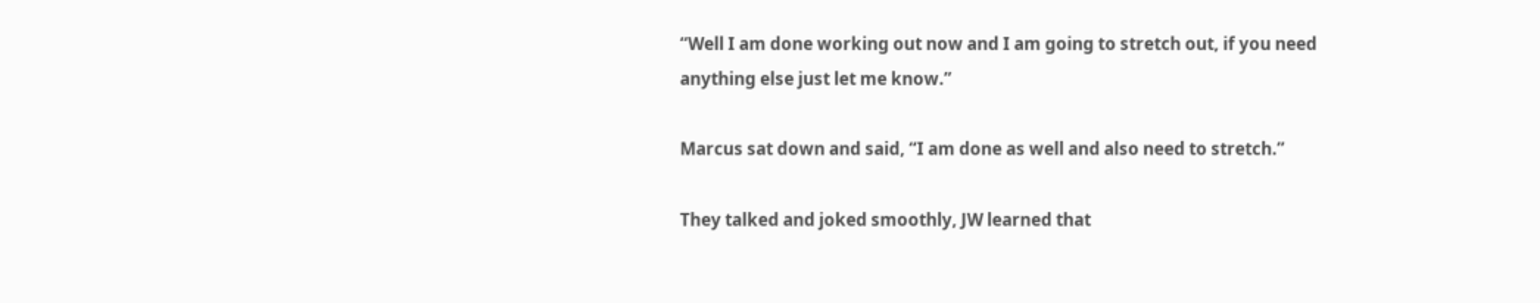“Well I am done working out now and I am going to stretch out, if you need anything else just let me know.”

Marcus sat down and said, “I am done as well and also need to stretch.”

They talked and joked smoothly, JW learned that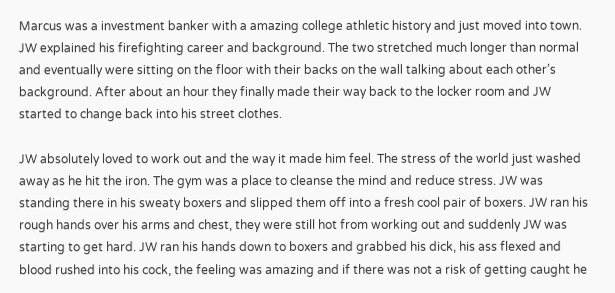Marcus was a investment banker with a amazing college athletic history and just moved into town. JW explained his firefighting career and background. The two stretched much longer than normal and eventually were sitting on the floor with their backs on the wall talking about each other’s background. After about an hour they finally made their way back to the locker room and JW started to change back into his street clothes.

JW absolutely loved to work out and the way it made him feel. The stress of the world just washed away as he hit the iron. The gym was a place to cleanse the mind and reduce stress. JW was standing there in his sweaty boxers and slipped them off into a fresh cool pair of boxers. JW ran his rough hands over his arms and chest, they were still hot from working out and suddenly JW was starting to get hard. JW ran his hands down to boxers and grabbed his dick, his ass flexed and blood rushed into his cock, the feeling was amazing and if there was not a risk of getting caught he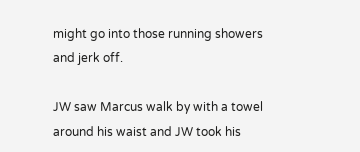might go into those running showers and jerk off.

JW saw Marcus walk by with a towel around his waist and JW took his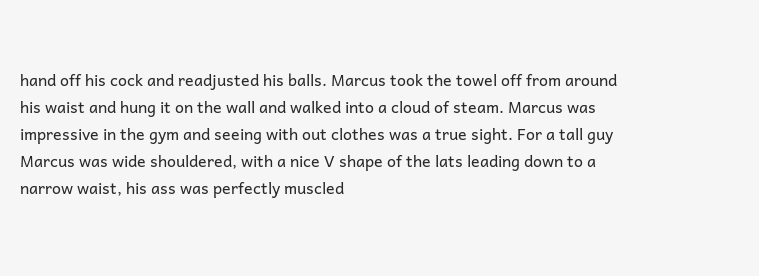hand off his cock and readjusted his balls. Marcus took the towel off from around his waist and hung it on the wall and walked into a cloud of steam. Marcus was impressive in the gym and seeing with out clothes was a true sight. For a tall guy Marcus was wide shouldered, with a nice V shape of the lats leading down to a narrow waist, his ass was perfectly muscled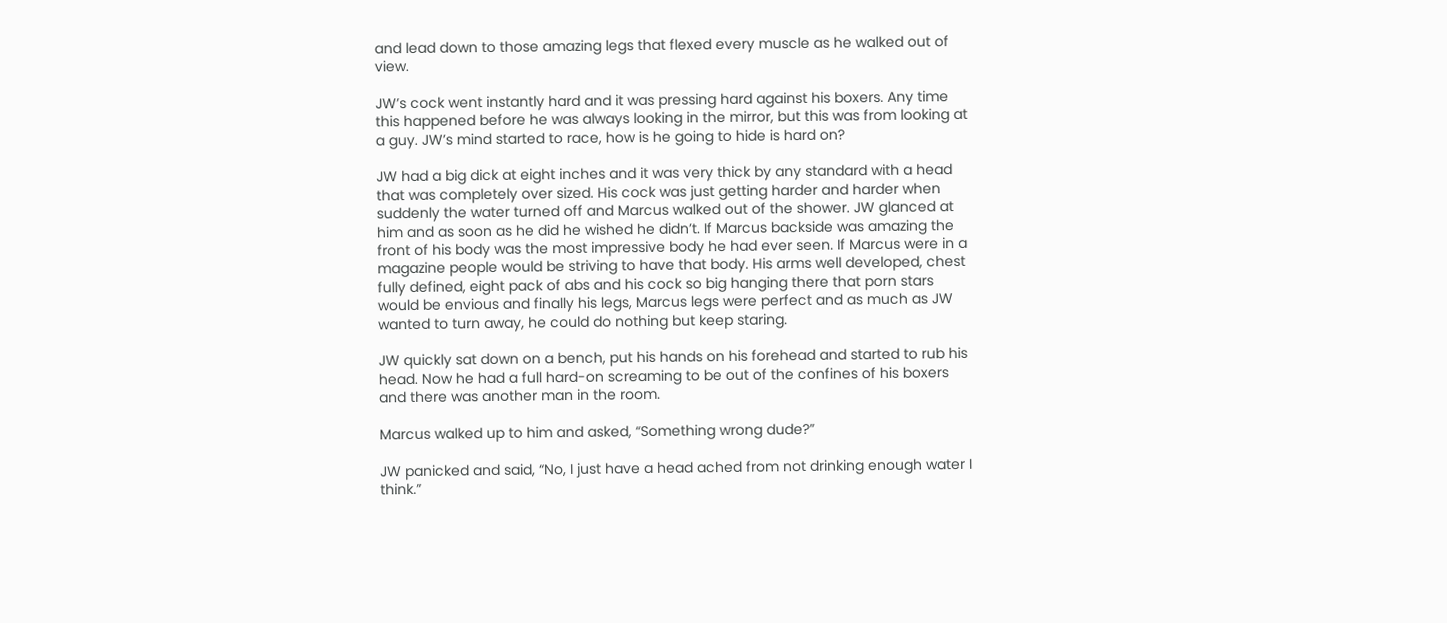and lead down to those amazing legs that flexed every muscle as he walked out of view.

JW’s cock went instantly hard and it was pressing hard against his boxers. Any time this happened before he was always looking in the mirror, but this was from looking at a guy. JW’s mind started to race, how is he going to hide is hard on?

JW had a big dick at eight inches and it was very thick by any standard with a head that was completely over sized. His cock was just getting harder and harder when suddenly the water turned off and Marcus walked out of the shower. JW glanced at him and as soon as he did he wished he didn’t. If Marcus backside was amazing the front of his body was the most impressive body he had ever seen. If Marcus were in a magazine people would be striving to have that body. His arms well developed, chest fully defined, eight pack of abs and his cock so big hanging there that porn stars would be envious and finally his legs, Marcus legs were perfect and as much as JW wanted to turn away, he could do nothing but keep staring.

JW quickly sat down on a bench, put his hands on his forehead and started to rub his head. Now he had a full hard-on screaming to be out of the confines of his boxers and there was another man in the room.

Marcus walked up to him and asked, “Something wrong dude?”

JW panicked and said, “No, I just have a head ached from not drinking enough water I think.”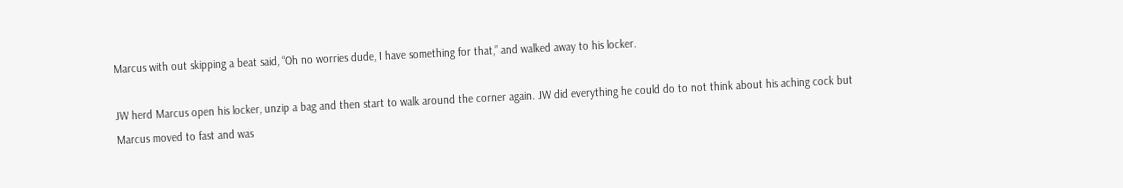Marcus with out skipping a beat said, “Oh no worries dude, I have something for that,” and walked away to his locker.

JW herd Marcus open his locker, unzip a bag and then start to walk around the corner again. JW did everything he could do to not think about his aching cock but Marcus moved to fast and was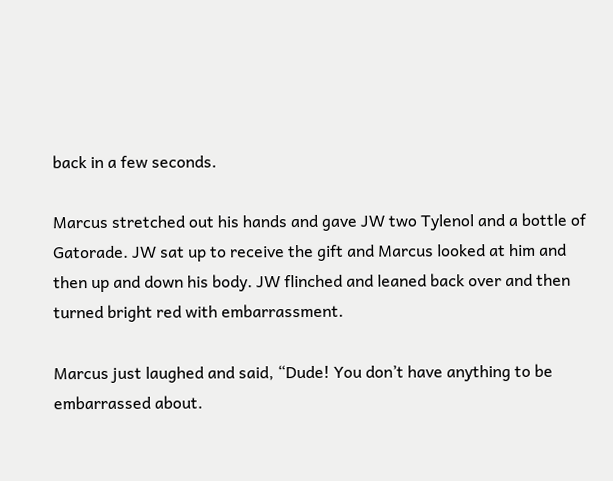back in a few seconds.

Marcus stretched out his hands and gave JW two Tylenol and a bottle of Gatorade. JW sat up to receive the gift and Marcus looked at him and then up and down his body. JW flinched and leaned back over and then turned bright red with embarrassment.

Marcus just laughed and said, “Dude! You don’t have anything to be embarrassed about.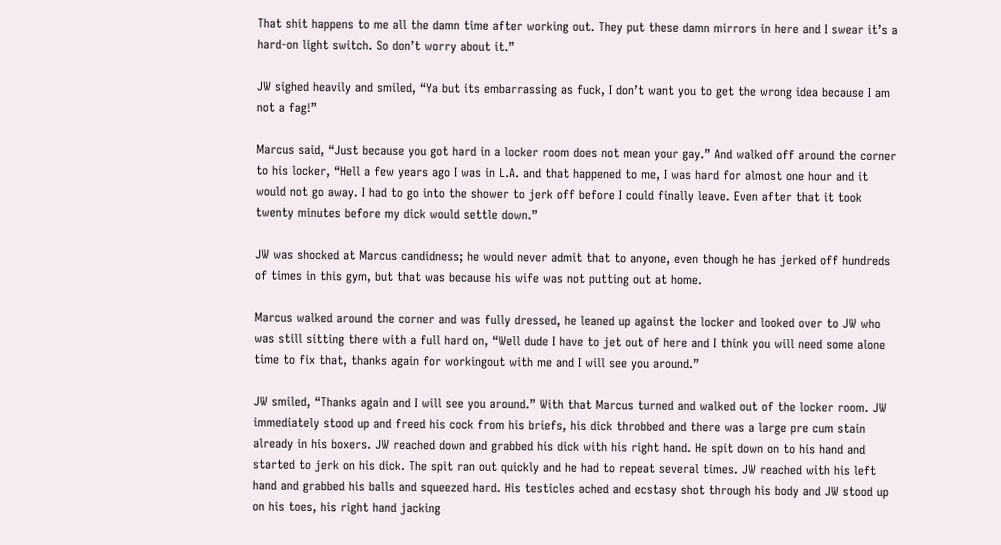That shit happens to me all the damn time after working out. They put these damn mirrors in here and I swear it’s a hard-on light switch. So don’t worry about it.”

JW sighed heavily and smiled, “Ya but its embarrassing as fuck, I don’t want you to get the wrong idea because I am not a fag!”

Marcus said, “Just because you got hard in a locker room does not mean your gay.” And walked off around the corner to his locker, “Hell a few years ago I was in L.A. and that happened to me, I was hard for almost one hour and it would not go away. I had to go into the shower to jerk off before I could finally leave. Even after that it took twenty minutes before my dick would settle down.”

JW was shocked at Marcus candidness; he would never admit that to anyone, even though he has jerked off hundreds of times in this gym, but that was because his wife was not putting out at home.

Marcus walked around the corner and was fully dressed, he leaned up against the locker and looked over to JW who was still sitting there with a full hard on, “Well dude I have to jet out of here and I think you will need some alone time to fix that, thanks again for workingout with me and I will see you around.”

JW smiled, “Thanks again and I will see you around.” With that Marcus turned and walked out of the locker room. JW immediately stood up and freed his cock from his briefs, his dick throbbed and there was a large pre cum stain already in his boxers. JW reached down and grabbed his dick with his right hand. He spit down on to his hand and started to jerk on his dick. The spit ran out quickly and he had to repeat several times. JW reached with his left hand and grabbed his balls and squeezed hard. His testicles ached and ecstasy shot through his body and JW stood up on his toes, his right hand jacking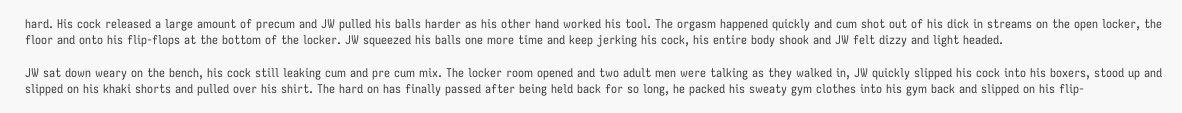hard. His cock released a large amount of precum and JW pulled his balls harder as his other hand worked his tool. The orgasm happened quickly and cum shot out of his dick in streams on the open locker, the floor and onto his flip-flops at the bottom of the locker. JW squeezed his balls one more time and keep jerking his cock, his entire body shook and JW felt dizzy and light headed.

JW sat down weary on the bench, his cock still leaking cum and pre cum mix. The locker room opened and two adult men were talking as they walked in, JW quickly slipped his cock into his boxers, stood up and slipped on his khaki shorts and pulled over his shirt. The hard on has finally passed after being held back for so long, he packed his sweaty gym clothes into his gym back and slipped on his flip-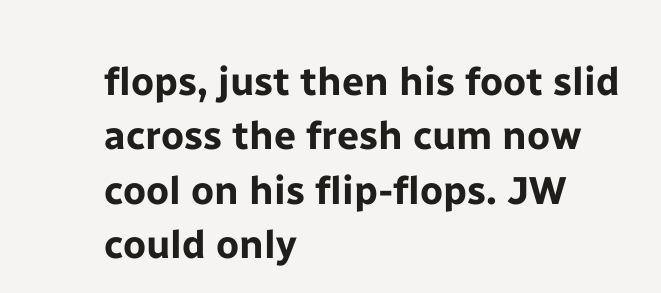flops, just then his foot slid across the fresh cum now cool on his flip-flops. JW could only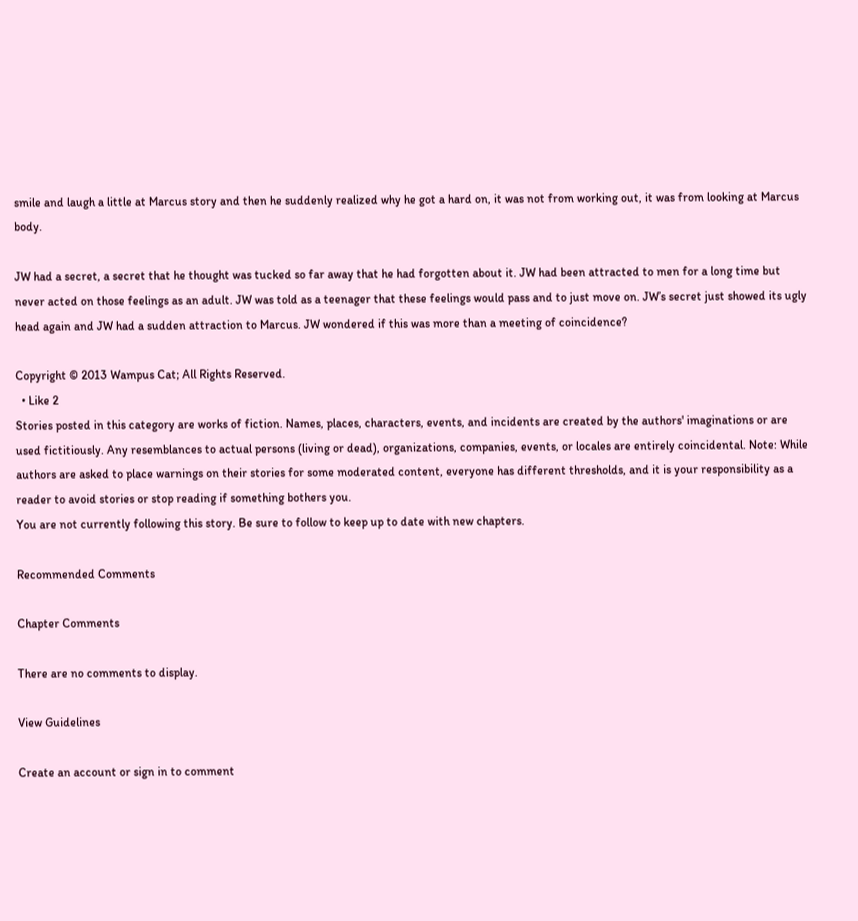smile and laugh a little at Marcus story and then he suddenly realized why he got a hard on, it was not from working out, it was from looking at Marcus body.

JW had a secret, a secret that he thought was tucked so far away that he had forgotten about it. JW had been attracted to men for a long time but never acted on those feelings as an adult. JW was told as a teenager that these feelings would pass and to just move on. JW’s secret just showed its ugly head again and JW had a sudden attraction to Marcus. JW wondered if this was more than a meeting of coincidence?

Copyright © 2013 Wampus Cat; All Rights Reserved.
  • Like 2
Stories posted in this category are works of fiction. Names, places, characters, events, and incidents are created by the authors' imaginations or are used fictitiously. Any resemblances to actual persons (living or dead), organizations, companies, events, or locales are entirely coincidental. Note: While authors are asked to place warnings on their stories for some moderated content, everyone has different thresholds, and it is your responsibility as a reader to avoid stories or stop reading if something bothers you.
You are not currently following this story. Be sure to follow to keep up to date with new chapters.

Recommended Comments

Chapter Comments

There are no comments to display.

View Guidelines

Create an account or sign in to comment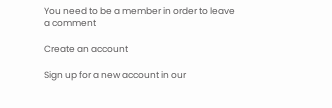You need to be a member in order to leave a comment

Create an account

Sign up for a new account in our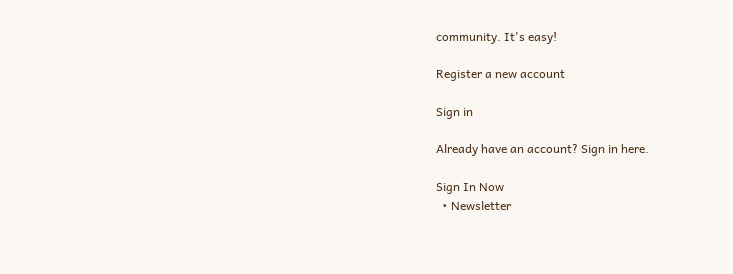community. It's easy!

Register a new account

Sign in

Already have an account? Sign in here.

Sign In Now
  • Newsletter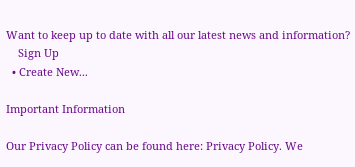Want to keep up to date with all our latest news and information?
    Sign Up
  • Create New...

Important Information

Our Privacy Policy can be found here: Privacy Policy. We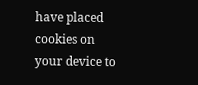have placed cookies on your device to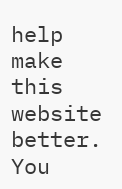help make this website better. You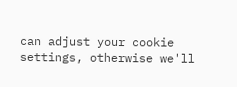can adjust your cookie settings, otherwise we'll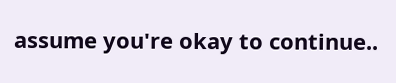assume you're okay to continue..